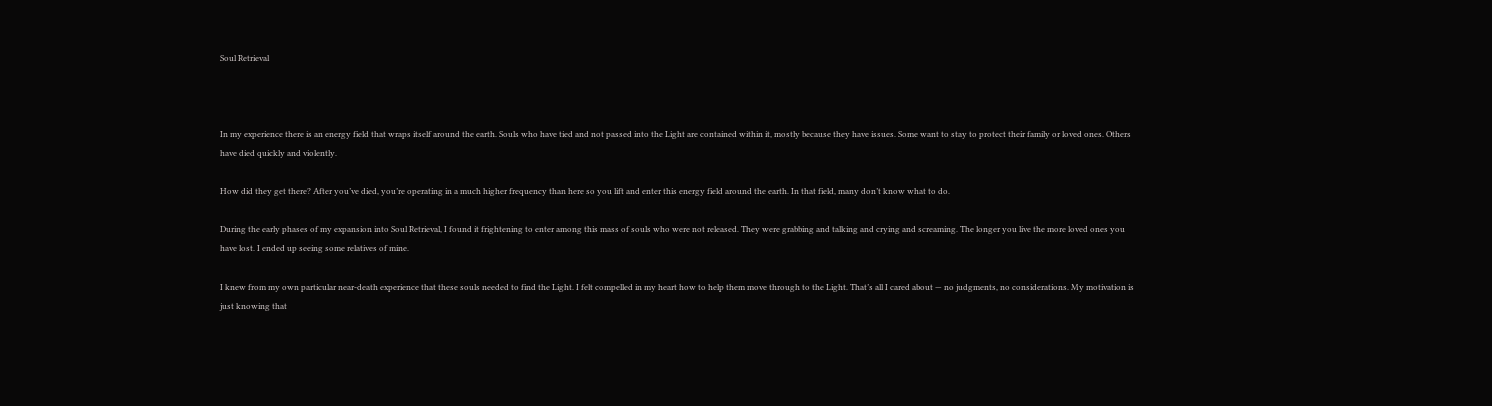Soul Retrieval



In my experience there is an energy field that wraps itself around the earth. Souls who have tied and not passed into the Light are contained within it, mostly because they have issues. Some want to stay to protect their family or loved ones. Others have died quickly and violently.

How did they get there? After you’ve died, you’re operating in a much higher frequency than here so you lift and enter this energy field around the earth. In that field, many don’t know what to do.

During the early phases of my expansion into Soul Retrieval, I found it frightening to enter among this mass of souls who were not released. They were grabbing and talking and crying and screaming. The longer you live the more loved ones you have lost. I ended up seeing some relatives of mine.

I knew from my own particular near-death experience that these souls needed to find the Light. I felt compelled in my heart how to help them move through to the Light. That’s all I cared about — no judgments, no considerations. My motivation is just knowing that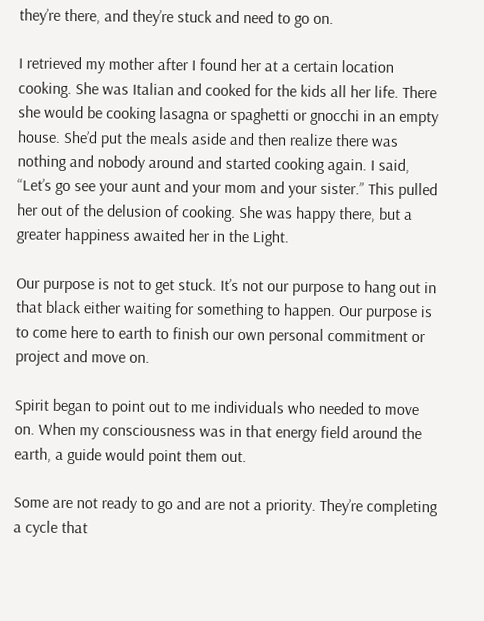they’re there, and they’re stuck and need to go on.

I retrieved my mother after I found her at a certain location cooking. She was Italian and cooked for the kids all her life. There she would be cooking lasagna or spaghetti or gnocchi in an empty house. She’d put the meals aside and then realize there was nothing and nobody around and started cooking again. I said, “Let’s go see your aunt and your mom and your sister.” This pulled her out of the delusion of cooking. She was happy there, but a greater happiness awaited her in the Light.

Our purpose is not to get stuck. It’s not our purpose to hang out in that black either waiting for something to happen. Our purpose is to come here to earth to finish our own personal commitment or project and move on.

Spirit began to point out to me individuals who needed to move on. When my consciousness was in that energy field around the earth, a guide would point them out.

Some are not ready to go and are not a priority. They’re completing a cycle that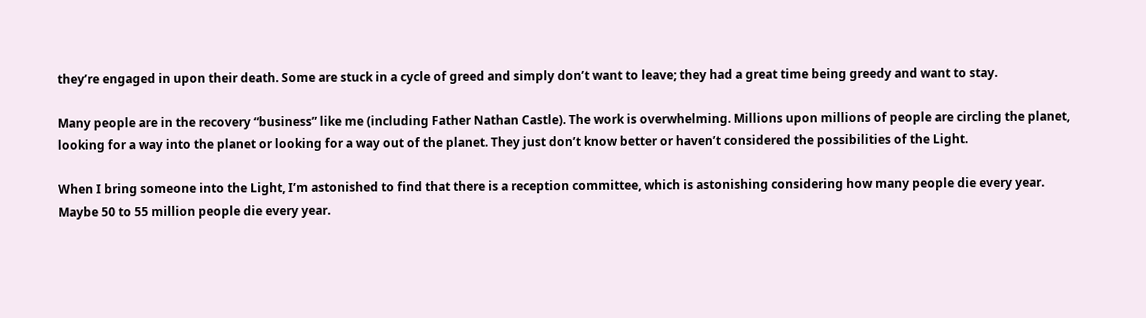they’re engaged in upon their death. Some are stuck in a cycle of greed and simply don’t want to leave; they had a great time being greedy and want to stay.

Many people are in the recovery “business” like me (including Father Nathan Castle). The work is overwhelming. Millions upon millions of people are circling the planet, looking for a way into the planet or looking for a way out of the planet. They just don’t know better or haven’t considered the possibilities of the Light.

When I bring someone into the Light, I’m astonished to find that there is a reception committee, which is astonishing considering how many people die every year. Maybe 50 to 55 million people die every year.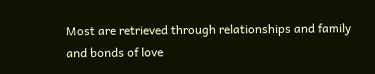Most are retrieved through relationships and family and bonds of love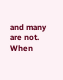and many are not. When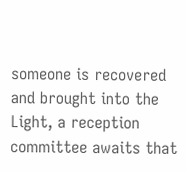someone is recovered and brought into the Light, a reception committee awaits that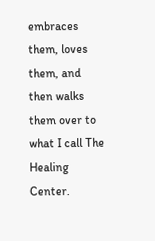embraces them, loves them, and then walks them over to what I call The Healing Center.